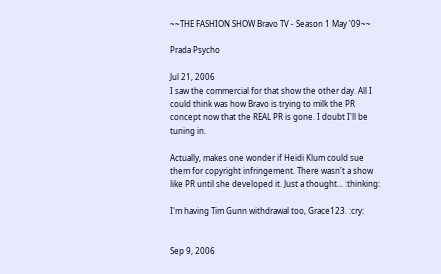~~THE FASHION SHOW Bravo TV - Season 1 May '09~~

Prada Psycho

Jul 21, 2006
I saw the commercial for that show the other day. All I could think was how Bravo is trying to milk the PR concept now that the REAL PR is gone. I doubt I'll be tuning in.

Actually, makes one wonder if Heidi Klum could sue them for copyright infringement. There wasn't a show like PR until she developed it. Just a thought... :thinking:

I'm having Tim Gunn withdrawal too, Grace123. :cry:


Sep 9, 2006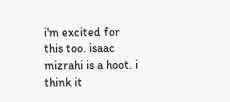i'm excited for this too. isaac mizrahi is a hoot. i think it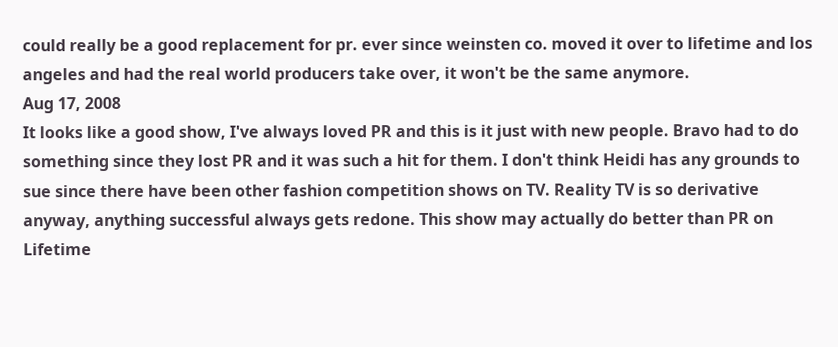could really be a good replacement for pr. ever since weinsten co. moved it over to lifetime and los angeles and had the real world producers take over, it won't be the same anymore.
Aug 17, 2008
It looks like a good show, I've always loved PR and this is it just with new people. Bravo had to do something since they lost PR and it was such a hit for them. I don't think Heidi has any grounds to sue since there have been other fashion competition shows on TV. Reality TV is so derivative anyway, anything successful always gets redone. This show may actually do better than PR on Lifetime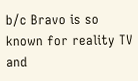b/c Bravo is so known for reality TV and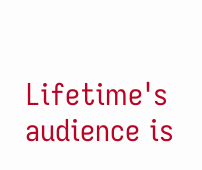Lifetime's audience is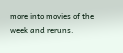more into movies of the week and reruns.